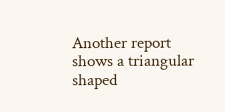Another report shows a triangular shaped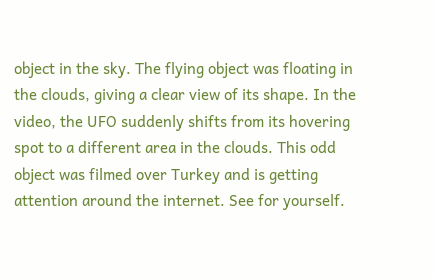object in the sky. The flying object was floating in the clouds, giving a clear view of its shape. In the video, the UFO suddenly shifts from its hovering spot to a different area in the clouds. This odd object was filmed over Turkey and is getting attention around the internet. See for yourself.